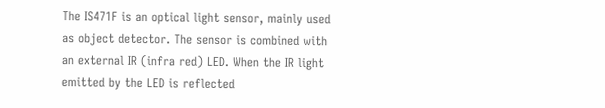The IS471F is an optical light sensor, mainly used as object detector. The sensor is combined with an external IR (infra red) LED. When the IR light emitted by the LED is reflected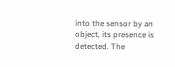into the sensor by an object, its presence is detected. The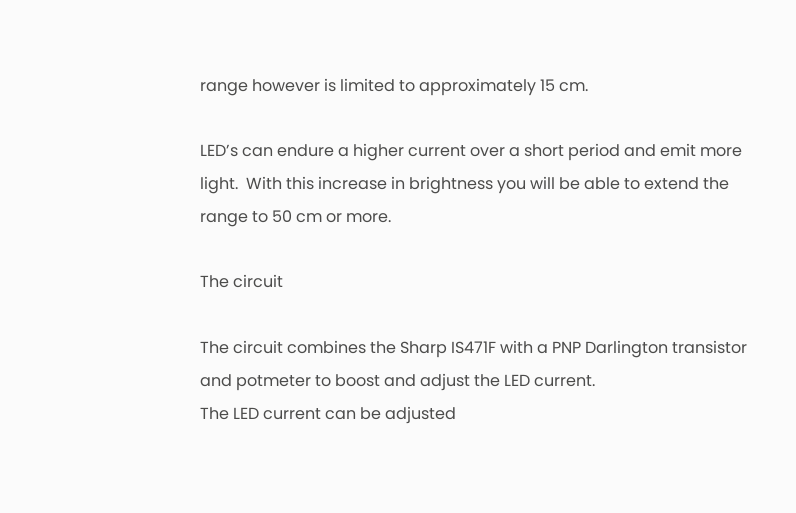range however is limited to approximately 15 cm.

LED’s can endure a higher current over a short period and emit more light.  With this increase in brightness you will be able to extend the range to 50 cm or more.

The circuit

The circuit combines the Sharp IS471F with a PNP Darlington transistor and potmeter to boost and adjust the LED current.
The LED current can be adjusted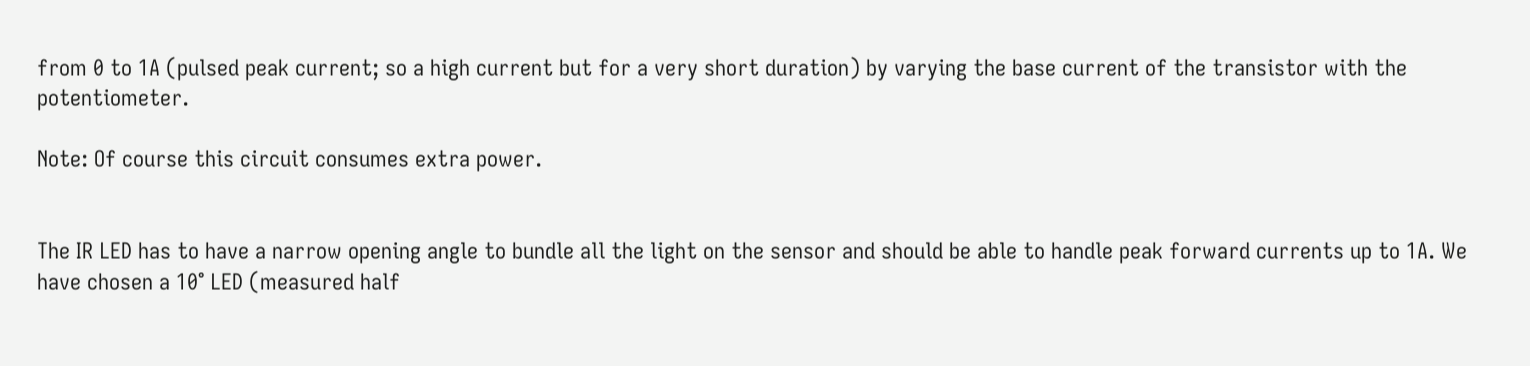from 0 to 1A (pulsed peak current; so a high current but for a very short duration) by varying the base current of the transistor with the potentiometer.

Note: Of course this circuit consumes extra power.


The IR LED has to have a narrow opening angle to bundle all the light on the sensor and should be able to handle peak forward currents up to 1A. We have chosen a 10° LED (measured half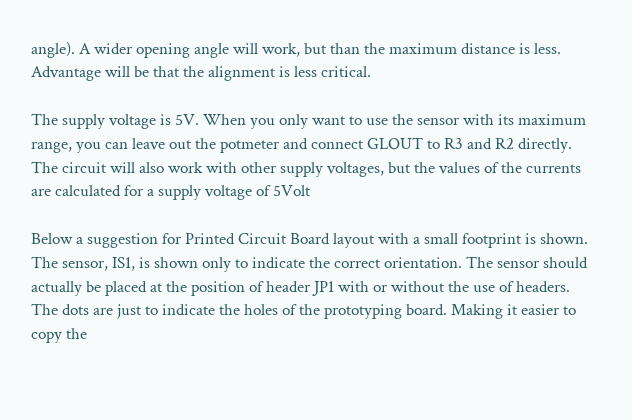angle). A wider opening angle will work, but than the maximum distance is less. Advantage will be that the alignment is less critical.

The supply voltage is 5V. When you only want to use the sensor with its maximum range, you can leave out the potmeter and connect GLOUT to R3 and R2 directly. The circuit will also work with other supply voltages, but the values of the currents are calculated for a supply voltage of 5Volt

Below a suggestion for Printed Circuit Board layout with a small footprint is shown. The sensor, IS1, is shown only to indicate the correct orientation. The sensor should actually be placed at the position of header JP1 with or without the use of headers. The dots are just to indicate the holes of the prototyping board. Making it easier to copy the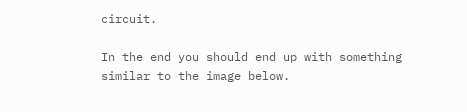circuit.

In the end you should end up with something similar to the image below.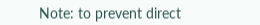Note: to prevent direct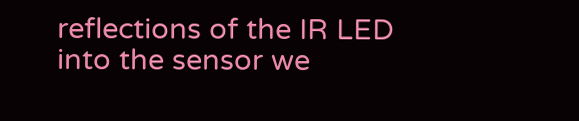reflections of the IR LED into the sensor we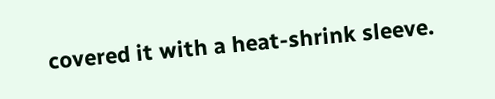covered it with a heat-shrink sleeve.